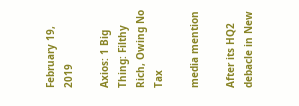February 19, 2019

Axios: 1 Big Thing: Filthy Rich, Owing No Tax

media mention

After its HQ2 debacle in New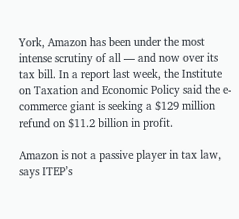York, Amazon has been under the most intense scrutiny of all — and now over its tax bill. In a report last week, the Institute on Taxation and Economic Policy said the e-commerce giant is seeking a $129 million refund on $11.2 billion in profit.

Amazon is not a passive player in tax law, says ITEP’s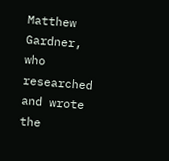Matthew Gardner, who researched and wrote the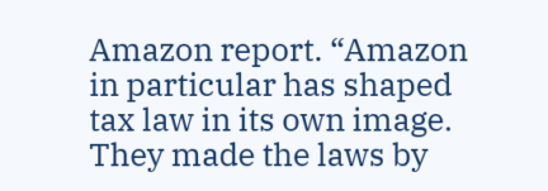Amazon report. “Amazon in particular has shaped tax law in its own image. They made the laws by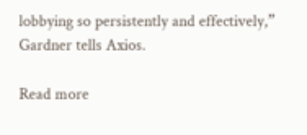lobbying so persistently and effectively,” Gardner tells Axios.

Read more